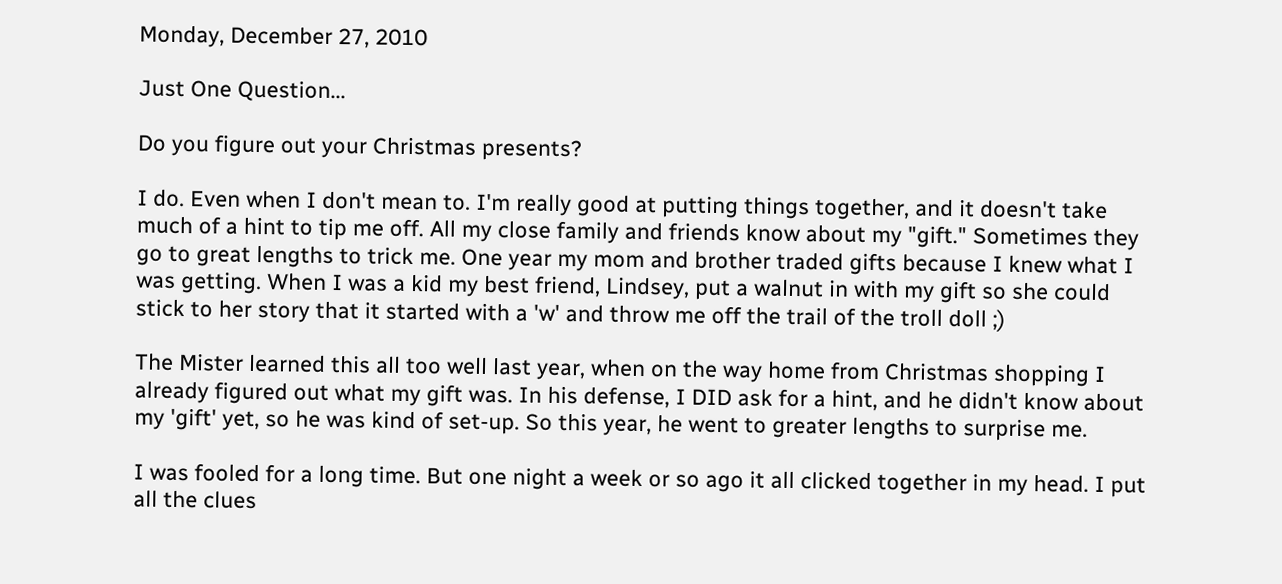Monday, December 27, 2010

Just One Question...

Do you figure out your Christmas presents?

I do. Even when I don't mean to. I'm really good at putting things together, and it doesn't take much of a hint to tip me off. All my close family and friends know about my "gift." Sometimes they go to great lengths to trick me. One year my mom and brother traded gifts because I knew what I was getting. When I was a kid my best friend, Lindsey, put a walnut in with my gift so she could stick to her story that it started with a 'w' and throw me off the trail of the troll doll ;)

The Mister learned this all too well last year, when on the way home from Christmas shopping I already figured out what my gift was. In his defense, I DID ask for a hint, and he didn't know about my 'gift' yet, so he was kind of set-up. So this year, he went to greater lengths to surprise me.

I was fooled for a long time. But one night a week or so ago it all clicked together in my head. I put all the clues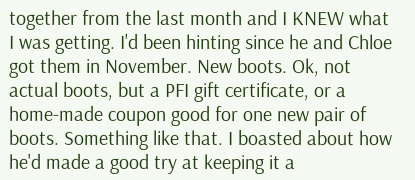together from the last month and I KNEW what I was getting. I'd been hinting since he and Chloe got them in November. New boots. Ok, not actual boots, but a PFI gift certificate, or a home-made coupon good for one new pair of boots. Something like that. I boasted about how he'd made a good try at keeping it a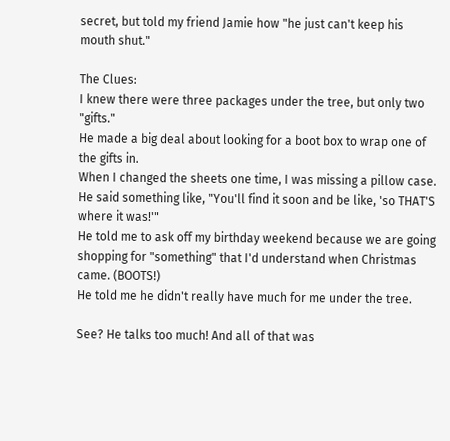secret, but told my friend Jamie how "he just can't keep his mouth shut."

The Clues:
I knew there were three packages under the tree, but only two "gifts."
He made a big deal about looking for a boot box to wrap one of the gifts in.
When I changed the sheets one time, I was missing a pillow case. He said something like, "You'll find it soon and be like, 'so THAT'S where it was!'"
He told me to ask off my birthday weekend because we are going shopping for "something" that I'd understand when Christmas came. (BOOTS!)
He told me he didn't really have much for me under the tree.

See? He talks too much! And all of that was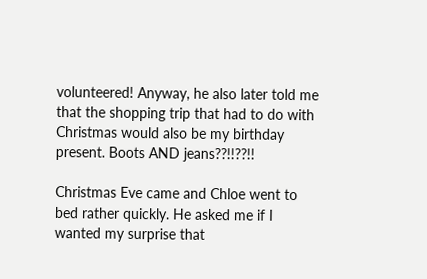volunteered! Anyway, he also later told me that the shopping trip that had to do with Christmas would also be my birthday present. Boots AND jeans??!!??!!

Christmas Eve came and Chloe went to bed rather quickly. He asked me if I wanted my surprise that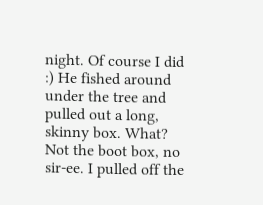night. Of course I did :) He fished around under the tree and pulled out a long, skinny box. What? Not the boot box, no sir-ee. I pulled off the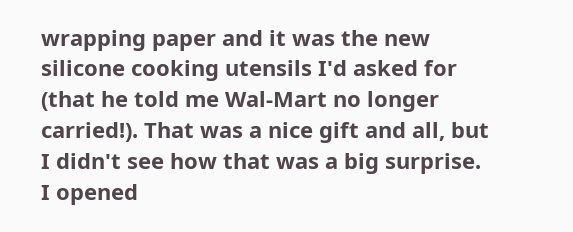wrapping paper and it was the new silicone cooking utensils I'd asked for (that he told me Wal-Mart no longer carried!). That was a nice gift and all, but I didn't see how that was a big surprise.  I opened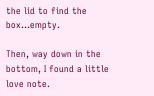the lid to find the box...empty.

Then, way down in the bottom, I found a little love note.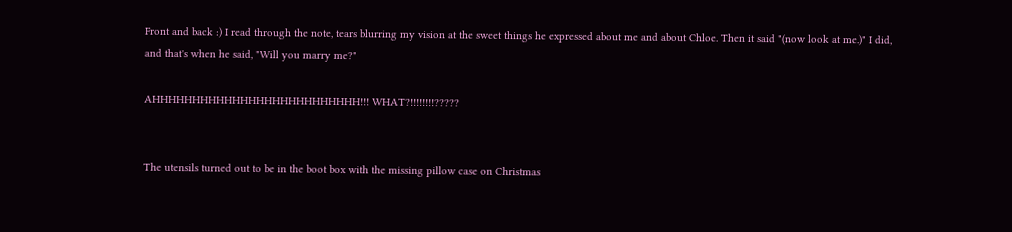Front and back :) I read through the note, tears blurring my vision at the sweet things he expressed about me and about Chloe. Then it said "(now look at me.)" I did, and that's when he said, "Will you marry me?"

AHHHHHHHHHHHHHHHHHHHHHHHHHH!!! WHAT?!!!!!!!!?????


The utensils turned out to be in the boot box with the missing pillow case on Christmas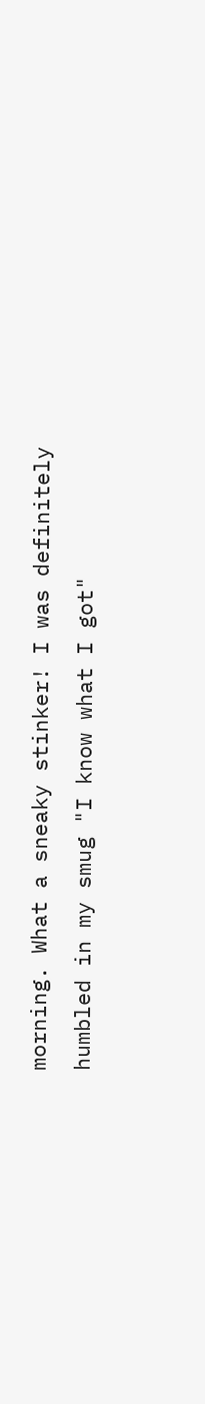morning. What a sneaky stinker! I was definitely humbled in my smug "I know what I got"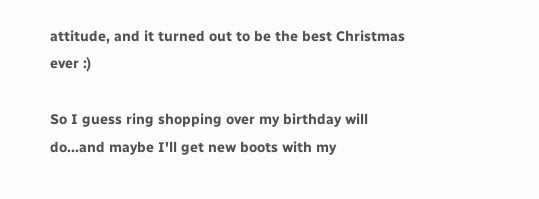attitude, and it turned out to be the best Christmas ever :)

So I guess ring shopping over my birthday will do...and maybe I'll get new boots with my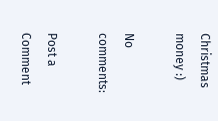Christmas money :)

No comments:

Post a Comment